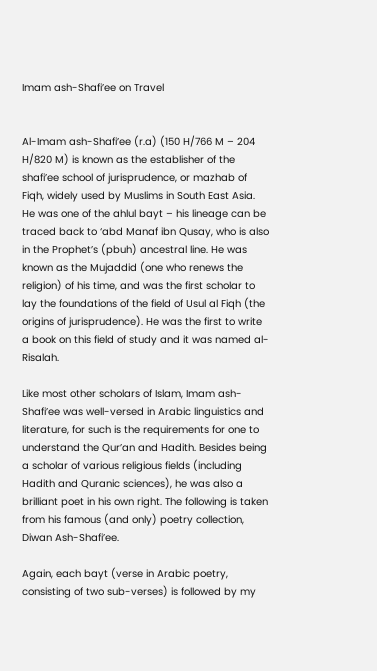Imam ash-Shafi’ee on Travel


Al-Imam ash-Shafi’ee (r.a) (150 H/766 M – 204 H/820 M) is known as the establisher of the shafi’ee school of jurisprudence, or mazhab of Fiqh, widely used by Muslims in South East Asia. He was one of the ahlul bayt – his lineage can be traced back to ‘abd Manaf ibn Qusay, who is also in the Prophet’s (pbuh) ancestral line. He was known as the Mujaddid (one who renews the religion) of his time, and was the first scholar to lay the foundations of the field of Usul al Fiqh (the origins of jurisprudence). He was the first to write a book on this field of study and it was named al-Risalah.

Like most other scholars of Islam, Imam ash-Shafi’ee was well-versed in Arabic linguistics and literature, for such is the requirements for one to understand the Qur’an and Hadith. Besides being a scholar of various religious fields (including Hadith and Quranic sciences), he was also a brilliant poet in his own right. The following is taken from his famous (and only) poetry collection, Diwan Ash-Shafi’ee.

Again, each bayt (verse in Arabic poetry, consisting of two sub-verses) is followed by my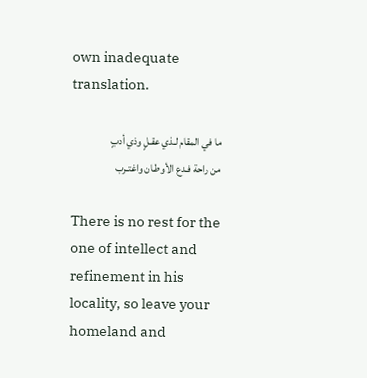own inadequate translation.

ما في المقام لـذي عقـلٍ وذي أدبٍ
من راحة فـدع الأوطـان واغتـرب

There is no rest for the one of intellect and refinement in his locality, so leave your homeland and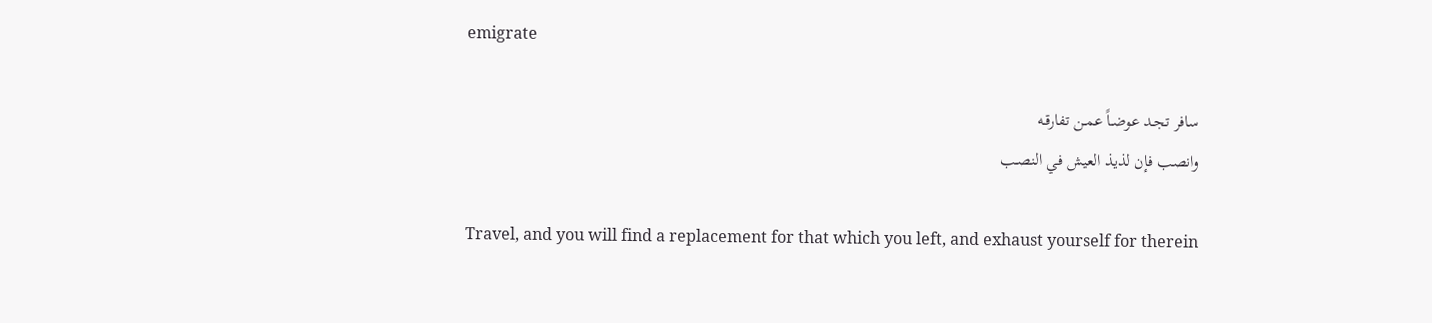emigrate

سافر تجـد عوضـاً عمـن تفارقـه
وانصب فإن لذيذ العيش في النصـب

Travel, and you will find a replacement for that which you left, and exhaust yourself for therein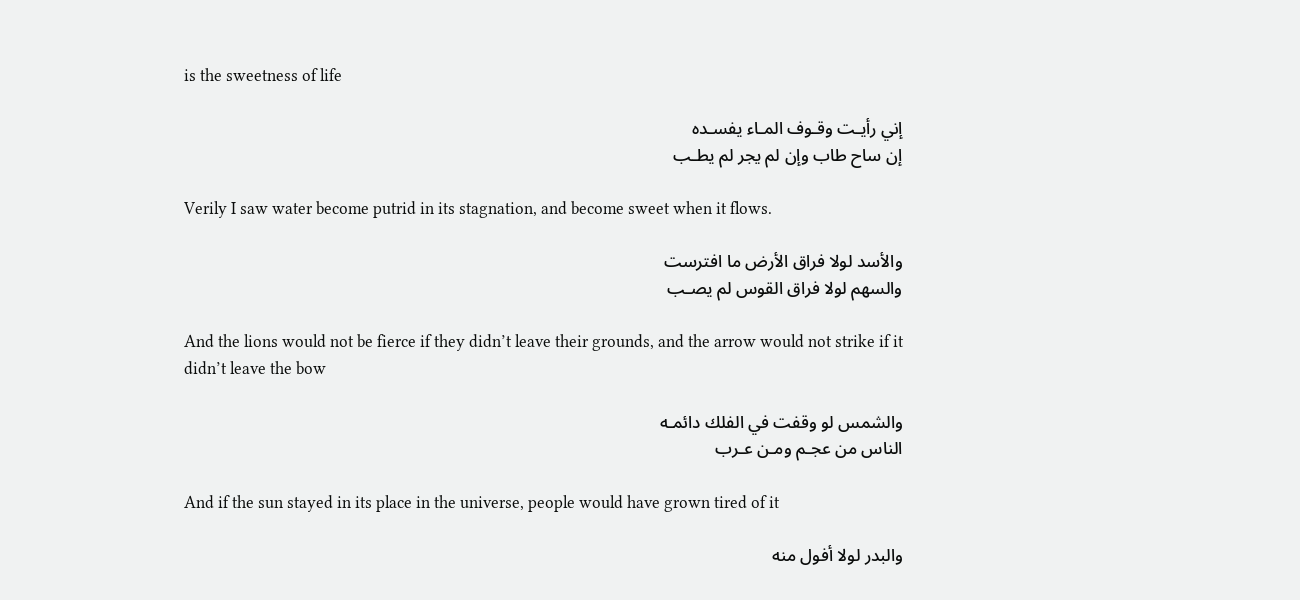is the sweetness of life

إني رأيـت وقـوف المـاء يفسـده
إن ساح طاب وإن لم يجر لم يطـب

Verily I saw water become putrid in its stagnation, and become sweet when it flows.

والأسد لولا فراق الأرض ما افترست
والسهم لولا فراق القوس لم يصـب

And the lions would not be fierce if they didn’t leave their grounds, and the arrow would not strike if it didn’t leave the bow

والشمس لو وقفت في الفلك دائمـه
الناس من عجـم ومـن عـرب

And if the sun stayed in its place in the universe, people would have grown tired of it

والبدر لولا أفول منه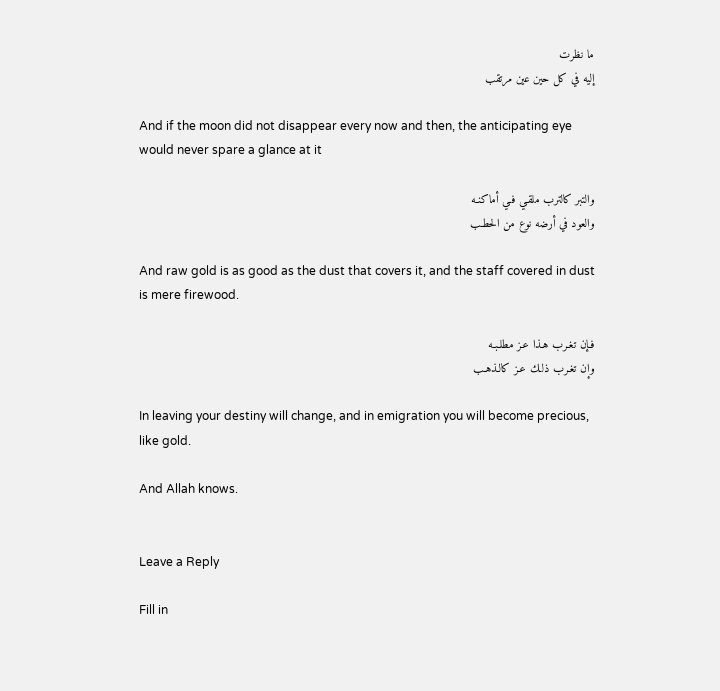ما نظرت
إليه في كل حين عين مرتقب

And if the moon did not disappear every now and then, the anticipating eye would never spare a glance at it

والتبر كالترب ملقـي فـي أماكنـه
والعود في أرضه نوع من الحطـب

And raw gold is as good as the dust that covers it, and the staff covered in dust is mere firewood.

فـإن تغـرب هـذا عـز مطلـبـه
وإن تغـرب ذلـك عـز كالـذهـب

In leaving your destiny will change, and in emigration you will become precious, like gold.

And Allah knows.


Leave a Reply

Fill in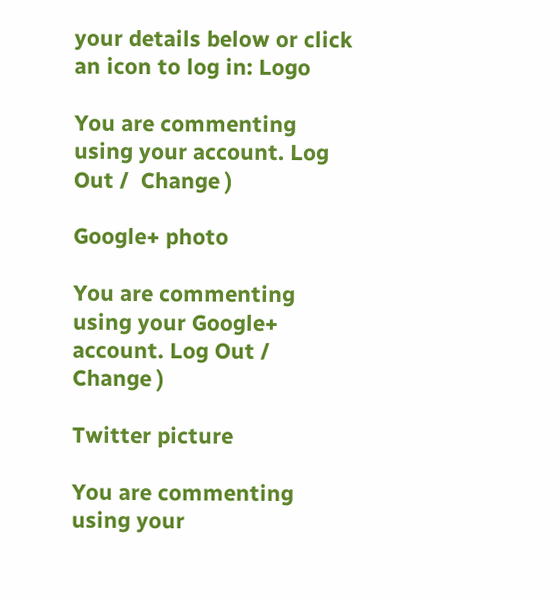your details below or click an icon to log in: Logo

You are commenting using your account. Log Out /  Change )

Google+ photo

You are commenting using your Google+ account. Log Out /  Change )

Twitter picture

You are commenting using your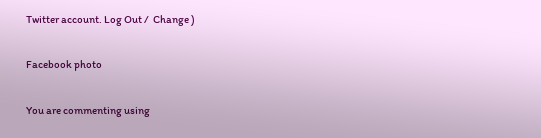Twitter account. Log Out /  Change )

Facebook photo

You are commenting using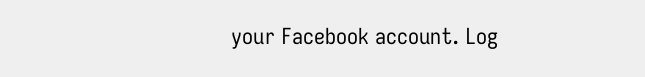your Facebook account. Log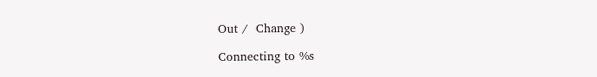Out /  Change )

Connecting to %s